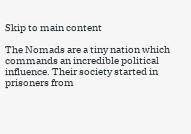Skip to main content

The Nomads are a tiny nation which commands an incredible political influence. Their society started in prisoners from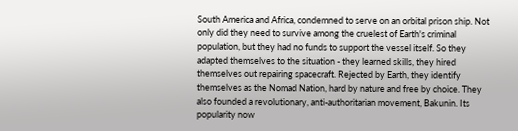South America and Africa, condemned to serve on an orbital prison ship. Not only did they need to survive among the cruelest of Earth's criminal population, but they had no funds to support the vessel itself. So they adapted themselves to the situation - they learned skills, they hired themselves out repairing spacecraft. Rejected by Earth, they identify themselves as the Nomad Nation, hard by nature and free by choice. They also founded a revolutionary, anti-authoritarian movement, Bakunin. Its popularity now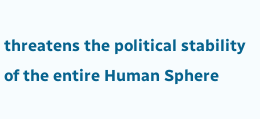threatens the political stability of the entire Human Sphere